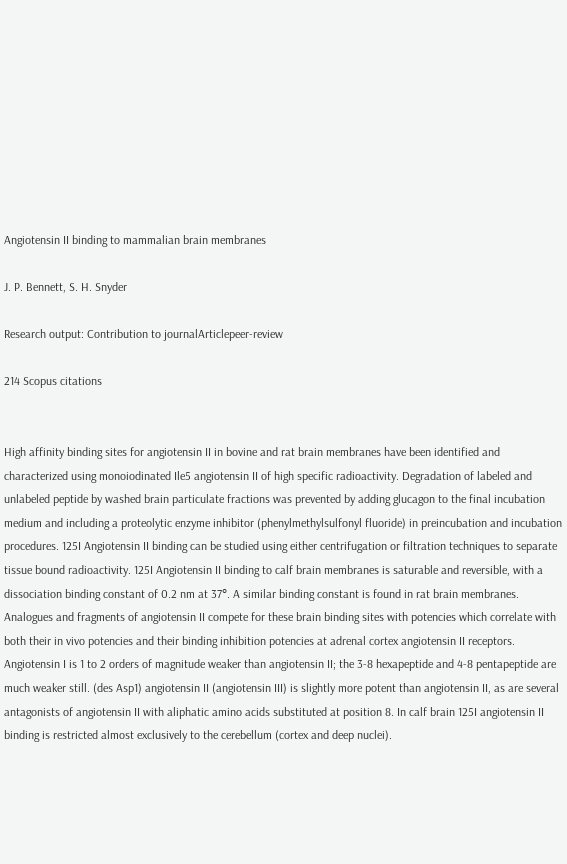Angiotensin II binding to mammalian brain membranes

J. P. Bennett, S. H. Snyder

Research output: Contribution to journalArticlepeer-review

214 Scopus citations


High affinity binding sites for angiotensin II in bovine and rat brain membranes have been identified and characterized using monoiodinated Ile5 angiotensin II of high specific radioactivity. Degradation of labeled and unlabeled peptide by washed brain particulate fractions was prevented by adding glucagon to the final incubation medium and including a proteolytic enzyme inhibitor (phenylmethylsulfonyl fluoride) in preincubation and incubation procedures. 125I Angiotensin II binding can be studied using either centrifugation or filtration techniques to separate tissue bound radioactivity. 125I Angiotensin II binding to calf brain membranes is saturable and reversible, with a dissociation binding constant of 0.2 nm at 37°. A similar binding constant is found in rat brain membranes. Analogues and fragments of angiotensin II compete for these brain binding sites with potencies which correlate with both their in vivo potencies and their binding inhibition potencies at adrenal cortex angiotensin II receptors. Angiotensin I is 1 to 2 orders of magnitude weaker than angiotensin II; the 3-8 hexapeptide and 4-8 pentapeptide are much weaker still. (des Asp1) angiotensin II (angiotensin III) is slightly more potent than angiotensin II, as are several antagonists of angiotensin II with aliphatic amino acids substituted at position 8. In calf brain 125I angiotensin II binding is restricted almost exclusively to the cerebellum (cortex and deep nuclei).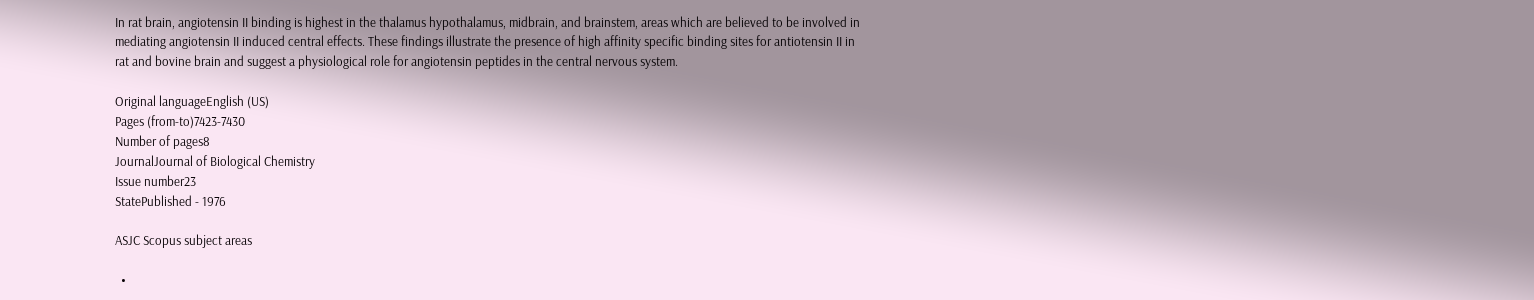In rat brain, angiotensin II binding is highest in the thalamus hypothalamus, midbrain, and brainstem, areas which are believed to be involved in mediating angiotensin II induced central effects. These findings illustrate the presence of high affinity specific binding sites for antiotensin II in rat and bovine brain and suggest a physiological role for angiotensin peptides in the central nervous system.

Original languageEnglish (US)
Pages (from-to)7423-7430
Number of pages8
JournalJournal of Biological Chemistry
Issue number23
StatePublished - 1976

ASJC Scopus subject areas

  •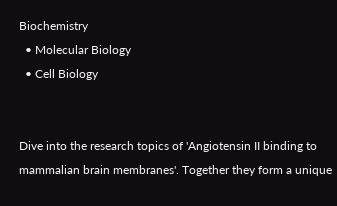Biochemistry
  • Molecular Biology
  • Cell Biology


Dive into the research topics of 'Angiotensin II binding to mammalian brain membranes'. Together they form a unique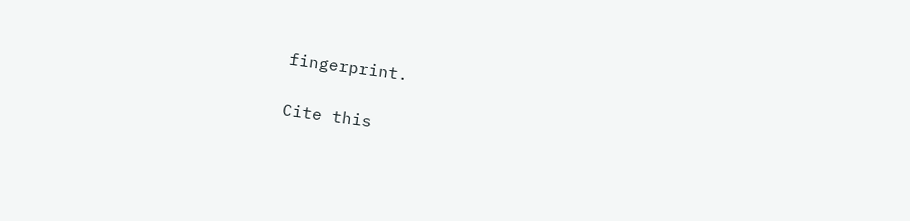fingerprint.

Cite this